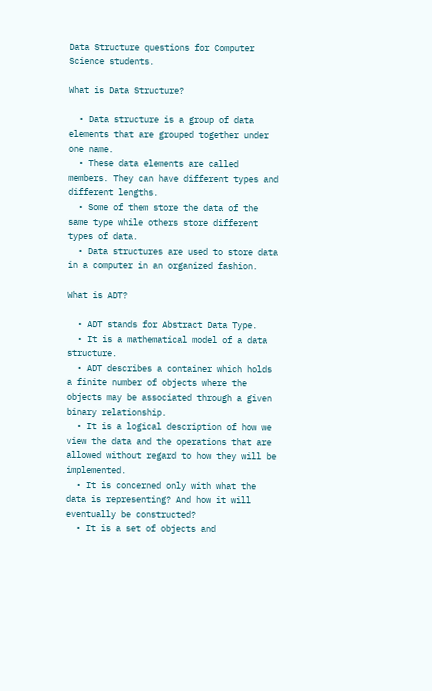Data Structure questions for Computer Science students.

What is Data Structure?

  • Data structure is a group of data elements that are grouped together under one name.
  • These data elements are called members. They can have different types and different lengths.
  • Some of them store the data of the same type while others store different types of data.
  • Data structures are used to store data in a computer in an organized fashion.

What is ADT?

  • ADT stands for Abstract Data Type.
  • It is a mathematical model of a data structure.
  • ADT describes a container which holds a finite number of objects where the objects may be associated through a given binary relationship.
  • It is a logical description of how we view the data and the operations that are allowed without regard to how they will be implemented.
  • It is concerned only with what the data is representing? And how it will eventually be constructed?
  • It is a set of objects and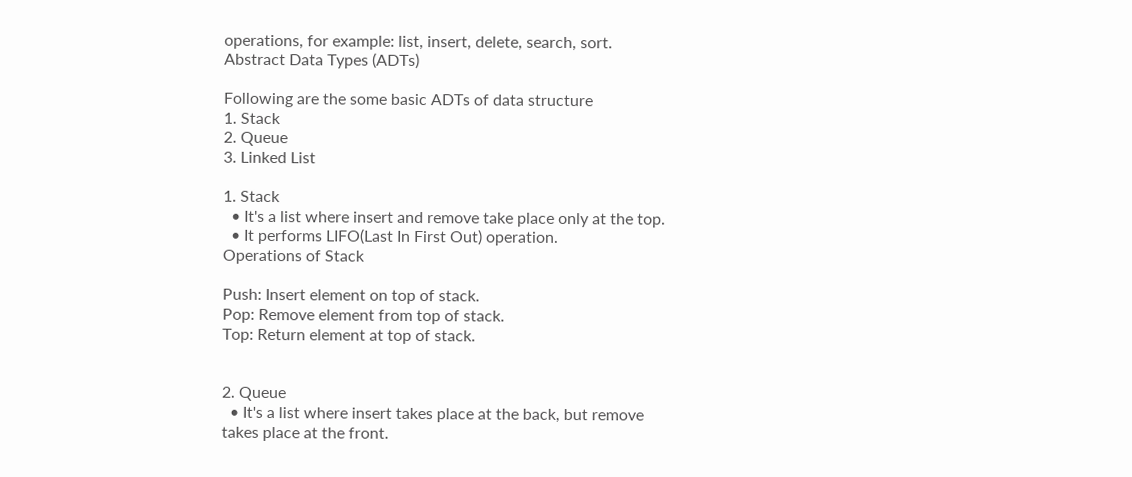operations, for example: list, insert, delete, search, sort.
Abstract Data Types (ADTs)

Following are the some basic ADTs of data structure
1. Stack
2. Queue
3. Linked List

1. Stack
  • It's a list where insert and remove take place only at the top.
  • It performs LIFO(Last In First Out) operation.
Operations of Stack

Push: Insert element on top of stack.
Pop: Remove element from top of stack.
Top: Return element at top of stack.


2. Queue
  • It's a list where insert takes place at the back, but remove takes place at the front.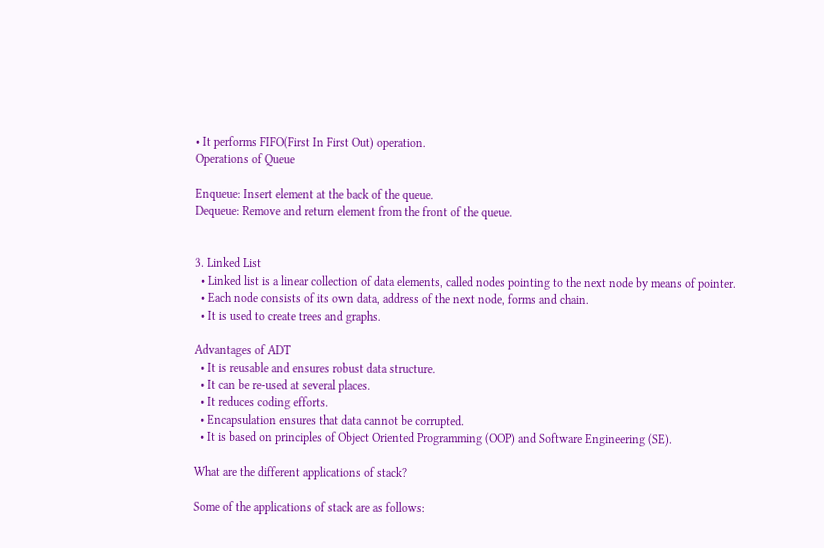• It performs FIFO(First In First Out) operation.
Operations of Queue

Enqueue: Insert element at the back of the queue.
Dequeue: Remove and return element from the front of the queue.


3. Linked List
  • Linked list is a linear collection of data elements, called nodes pointing to the next node by means of pointer.
  • Each node consists of its own data, address of the next node, forms and chain.
  • It is used to create trees and graphs.

Advantages of ADT
  • It is reusable and ensures robust data structure.
  • It can be re-used at several places.
  • It reduces coding efforts.
  • Encapsulation ensures that data cannot be corrupted.
  • It is based on principles of Object Oriented Programming (OOP) and Software Engineering (SE).

What are the different applications of stack?

Some of the applications of stack are as follows: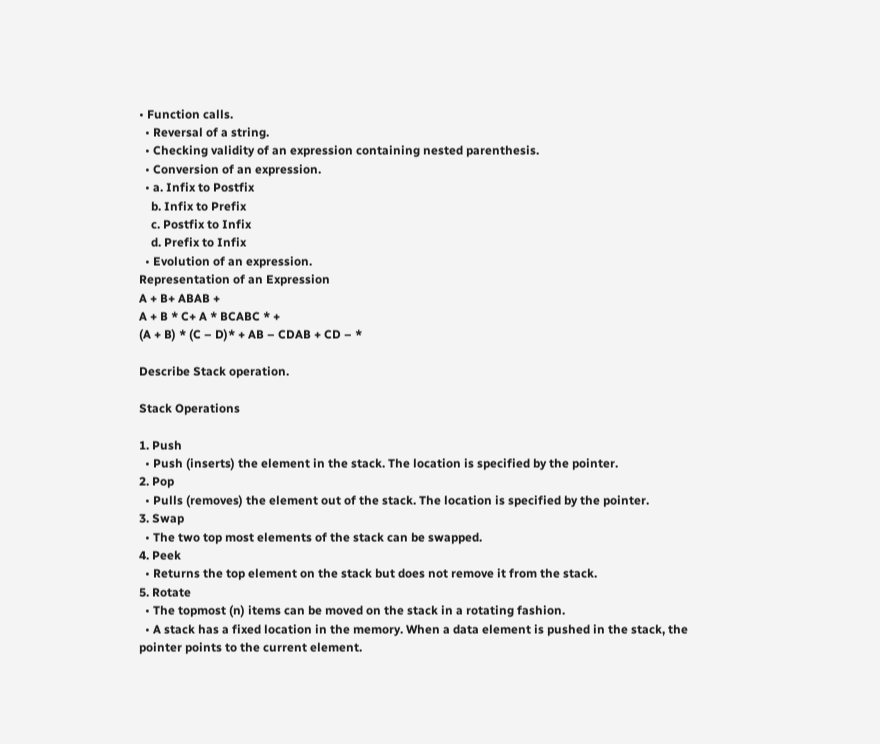• Function calls.
  • Reversal of a string.
  • Checking validity of an expression containing nested parenthesis.
  • Conversion of an expression.
  • a. Infix to Postfix
    b. Infix to Prefix
    c. Postfix to Infix
    d. Prefix to Infix
  • Evolution of an expression.
Representation of an Expression
A + B+ ABAB +
A + B * C+ A * BCABC * +
(A + B) * (C – D)* + AB – CDAB + CD – *

Describe Stack operation.

Stack Operations

1. Push
  • Push (inserts) the element in the stack. The location is specified by the pointer.
2. Pop
  • Pulls (removes) the element out of the stack. The location is specified by the pointer.
3. Swap
  • The two top most elements of the stack can be swapped.
4. Peek
  • Returns the top element on the stack but does not remove it from the stack.
5. Rotate
  • The topmost (n) items can be moved on the stack in a rotating fashion.
  • A stack has a fixed location in the memory. When a data element is pushed in the stack, the pointer points to the current element.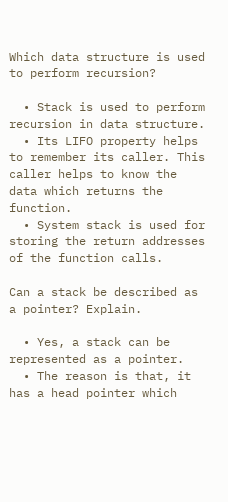Which data structure is used to perform recursion?

  • Stack is used to perform recursion in data structure.
  • Its LIFO property helps to remember its caller. This caller helps to know the data which returns the function.
  • System stack is used for storing the return addresses of the function calls.

Can a stack be described as a pointer? Explain.

  • Yes, a stack can be represented as a pointer.
  • The reason is that, it has a head pointer which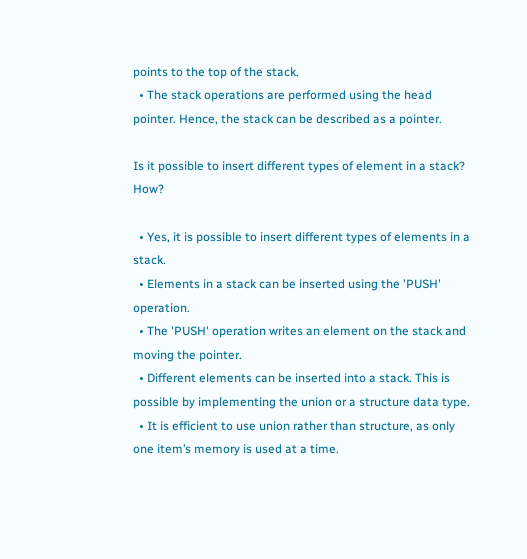points to the top of the stack.
  • The stack operations are performed using the head pointer. Hence, the stack can be described as a pointer.

Is it possible to insert different types of element in a stack? How?

  • Yes, it is possible to insert different types of elements in a stack.
  • Elements in a stack can be inserted using the 'PUSH' operation.
  • The 'PUSH' operation writes an element on the stack and moving the pointer.
  • Different elements can be inserted into a stack. This is possible by implementing the union or a structure data type.
  • It is efficient to use union rather than structure, as only one item’s memory is used at a time.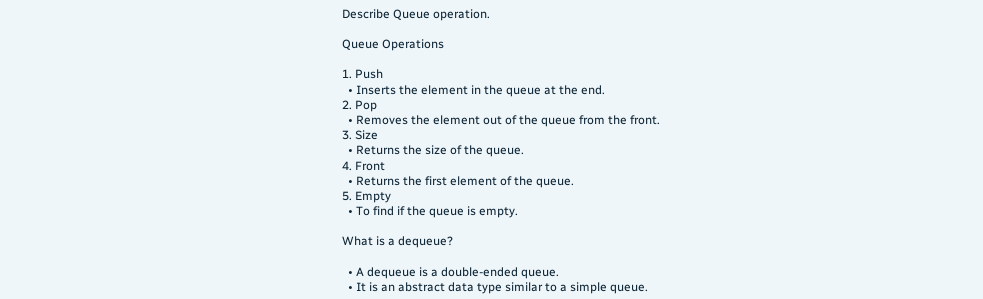Describe Queue operation.

Queue Operations

1. Push
  • Inserts the element in the queue at the end.
2. Pop
  • Removes the element out of the queue from the front.
3. Size
  • Returns the size of the queue.
4. Front
  • Returns the first element of the queue.
5. Empty
  • To find if the queue is empty.

What is a dequeue?

  • A dequeue is a double-ended queue.
  • It is an abstract data type similar to a simple queue.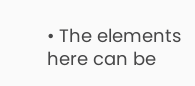• The elements here can be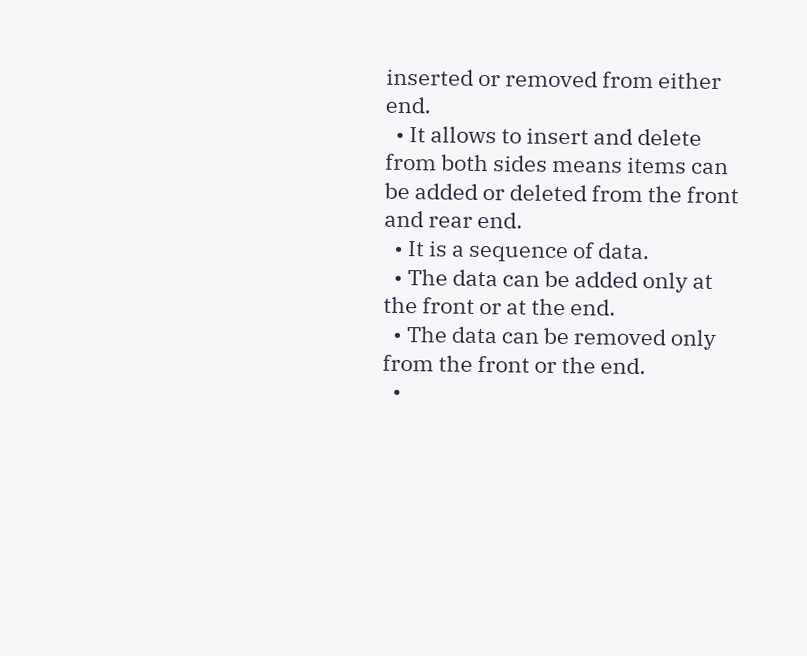inserted or removed from either end.
  • It allows to insert and delete from both sides means items can be added or deleted from the front and rear end.
  • It is a sequence of data.
  • The data can be added only at the front or at the end.
  • The data can be removed only from the front or the end.
  •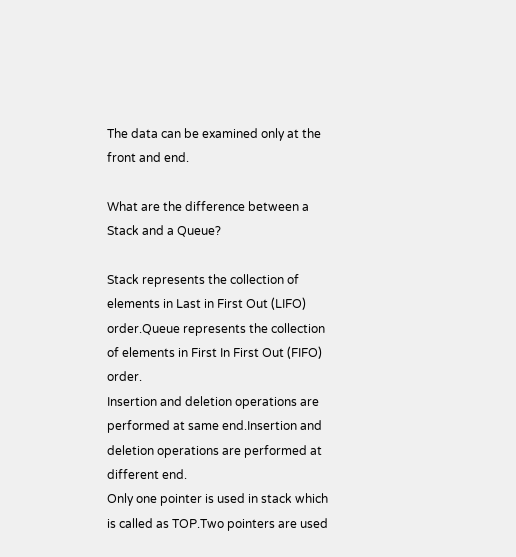The data can be examined only at the front and end.

What are the difference between a Stack and a Queue?

Stack represents the collection of elements in Last in First Out (LIFO) order.Queue represents the collection of elements in First In First Out (FIFO) order.
Insertion and deletion operations are performed at same end.Insertion and deletion operations are performed at different end.
Only one pointer is used in stack which is called as TOP.Two pointers are used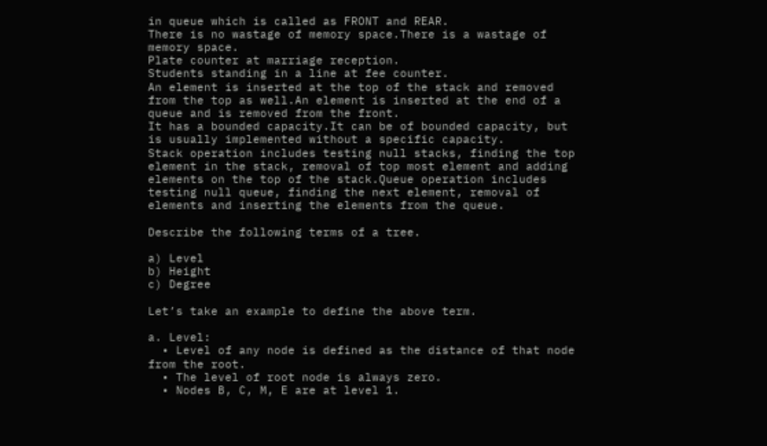in queue which is called as FRONT and REAR.
There is no wastage of memory space.There is a wastage of memory space.
Plate counter at marriage reception.
Students standing in a line at fee counter.
An element is inserted at the top of the stack and removed from the top as well.An element is inserted at the end of a queue and is removed from the front.
It has a bounded capacity.It can be of bounded capacity, but is usually implemented without a specific capacity.
Stack operation includes testing null stacks, finding the top element in the stack, removal of top most element and adding elements on the top of the stack.Queue operation includes testing null queue, finding the next element, removal of elements and inserting the elements from the queue.

Describe the following terms of a tree.

a) Level
b) Height
c) Degree

Let’s take an example to define the above term.

a. Level:
  • Level of any node is defined as the distance of that node from the root.
  • The level of root node is always zero.
  • Nodes B, C, M, E are at level 1.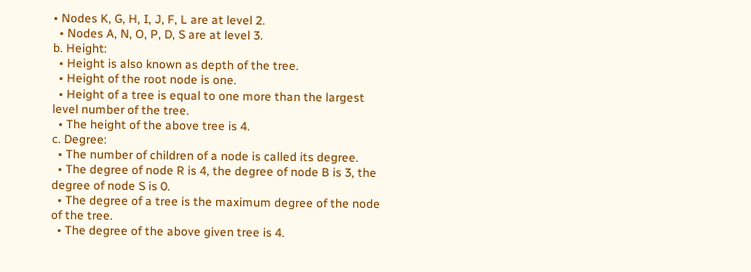• Nodes K, G, H, I, J, F, L are at level 2.
  • Nodes A, N, O, P, D, S are at level 3.
b. Height:
  • Height is also known as depth of the tree.
  • Height of the root node is one.
  • Height of a tree is equal to one more than the largest level number of the tree.
  • The height of the above tree is 4.
c. Degree:
  • The number of children of a node is called its degree.
  • The degree of node R is 4, the degree of node B is 3, the degree of node S is 0.
  • The degree of a tree is the maximum degree of the node of the tree.
  • The degree of the above given tree is 4.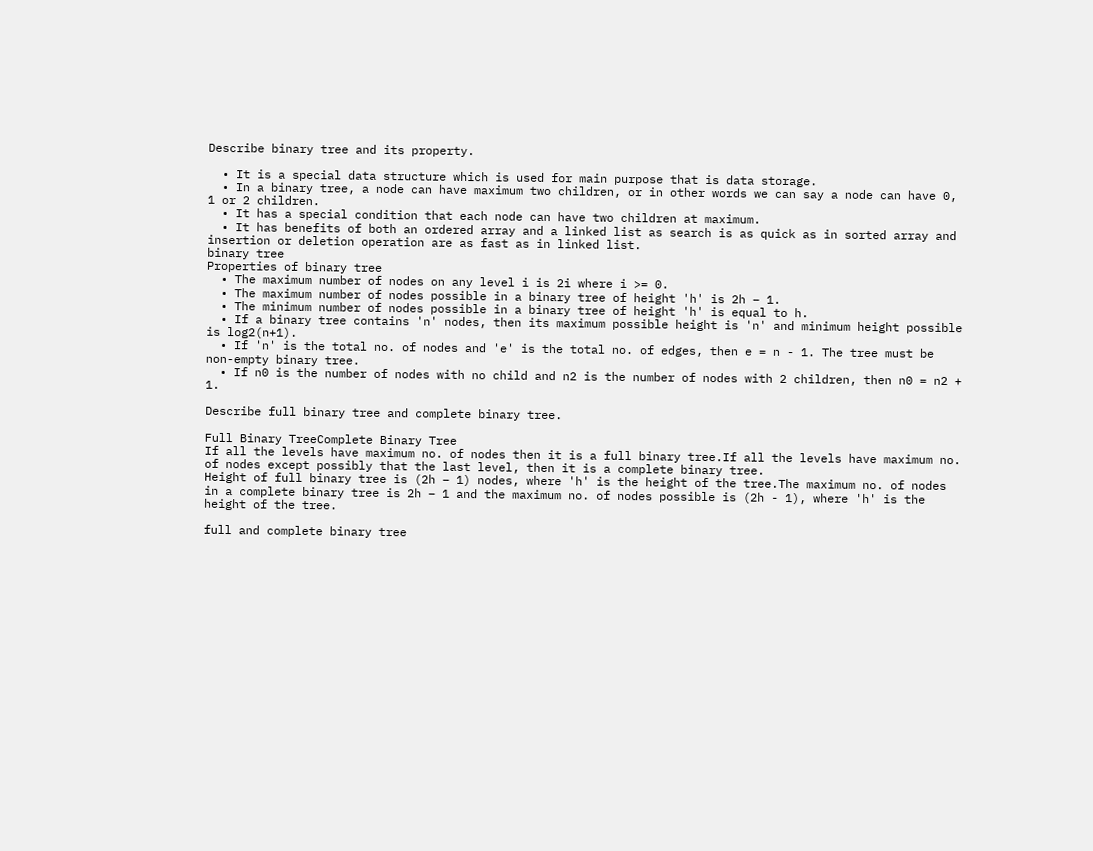Describe binary tree and its property.

  • It is a special data structure which is used for main purpose that is data storage.
  • In a binary tree, a node can have maximum two children, or in other words we can say a node can have 0, 1 or 2 children.
  • It has a special condition that each node can have two children at maximum.
  • It has benefits of both an ordered array and a linked list as search is as quick as in sorted array and insertion or deletion operation are as fast as in linked list.
binary tree
Properties of binary tree
  • The maximum number of nodes on any level i is 2i where i >= 0.
  • The maximum number of nodes possible in a binary tree of height 'h' is 2h – 1.
  • The minimum number of nodes possible in a binary tree of height 'h' is equal to h.
  • If a binary tree contains 'n' nodes, then its maximum possible height is 'n' and minimum height possible is log2(n+1).
  • If 'n' is the total no. of nodes and 'e' is the total no. of edges, then e = n - 1. The tree must be non-empty binary tree.
  • If n0 is the number of nodes with no child and n2 is the number of nodes with 2 children, then n0 = n2 + 1.

Describe full binary tree and complete binary tree.

Full Binary TreeComplete Binary Tree
If all the levels have maximum no. of nodes then it is a full binary tree.If all the levels have maximum no. of nodes except possibly that the last level, then it is a complete binary tree.
Height of full binary tree is (2h – 1) nodes, where 'h' is the height of the tree.The maximum no. of nodes in a complete binary tree is 2h – 1 and the maximum no. of nodes possible is (2h - 1), where 'h' is the height of the tree.

full and complete binary tree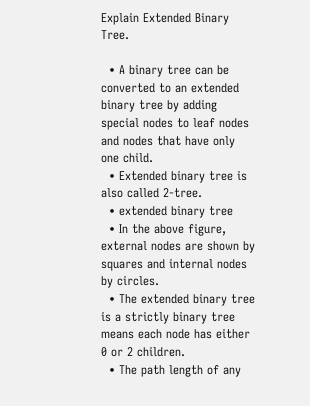Explain Extended Binary Tree.

  • A binary tree can be converted to an extended binary tree by adding special nodes to leaf nodes and nodes that have only one child.
  • Extended binary tree is also called 2-tree.
  • extended binary tree
  • In the above figure, external nodes are shown by squares and internal nodes by circles.
  • The extended binary tree is a strictly binary tree means each node has either 0 or 2 children.
  • The path length of any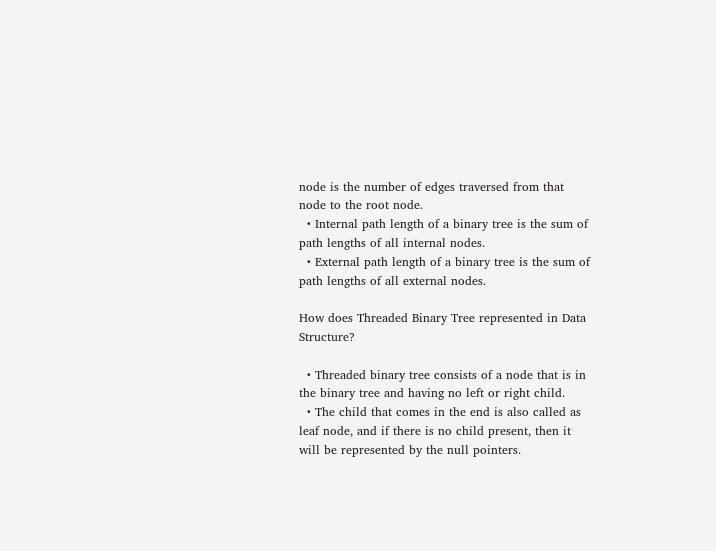node is the number of edges traversed from that node to the root node.
  • Internal path length of a binary tree is the sum of path lengths of all internal nodes.
  • External path length of a binary tree is the sum of path lengths of all external nodes.

How does Threaded Binary Tree represented in Data Structure?

  • Threaded binary tree consists of a node that is in the binary tree and having no left or right child.
  • The child that comes in the end is also called as leaf node, and if there is no child present, then it will be represented by the null pointers.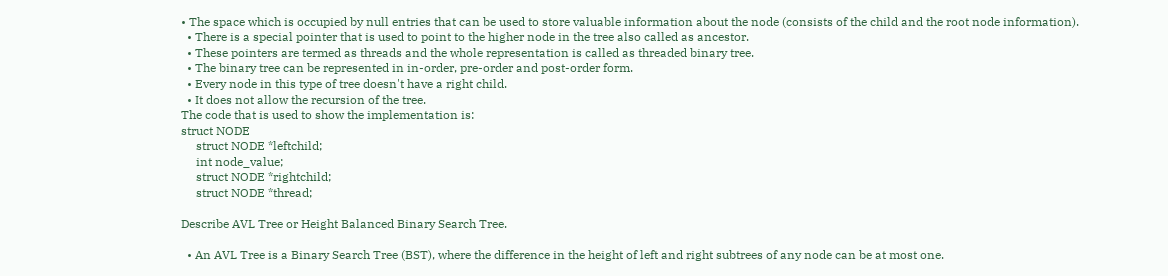• The space which is occupied by null entries that can be used to store valuable information about the node (consists of the child and the root node information).
  • There is a special pointer that is used to point to the higher node in the tree also called as ancestor.
  • These pointers are termed as threads and the whole representation is called as threaded binary tree.
  • The binary tree can be represented in in-order, pre-order and post-order form.
  • Every node in this type of tree doesn't have a right child.
  • It does not allow the recursion of the tree.
The code that is used to show the implementation is:
struct NODE
     struct NODE *leftchild;
     int node_value;
     struct NODE *rightchild;
     struct NODE *thread;

Describe AVL Tree or Height Balanced Binary Search Tree.

  • An AVL Tree is a Binary Search Tree (BST), where the difference in the height of left and right subtrees of any node can be at most one.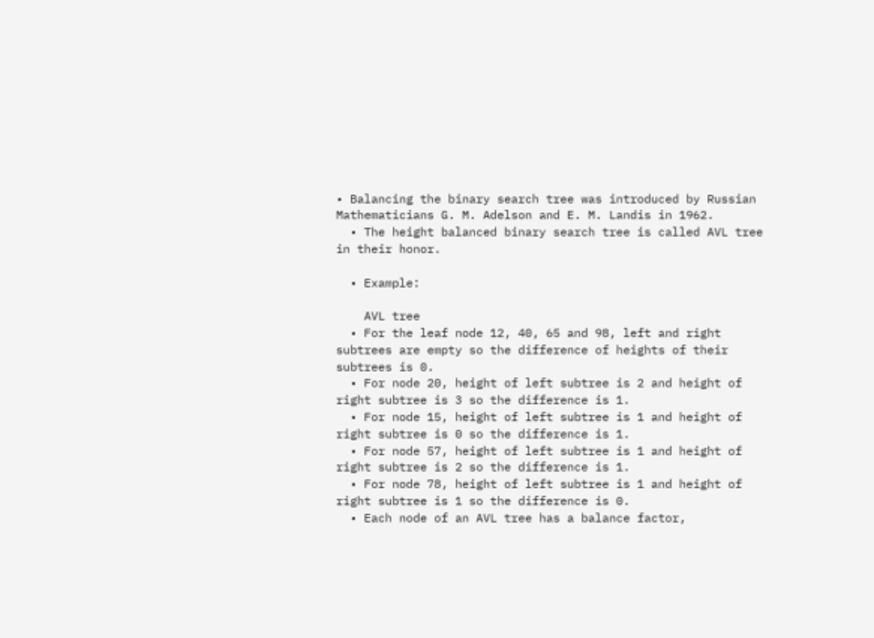• Balancing the binary search tree was introduced by Russian Mathematicians G. M. Adelson and E. M. Landis in 1962.
  • The height balanced binary search tree is called AVL tree in their honor.

  • Example:

    AVL tree
  • For the leaf node 12, 40, 65 and 98, left and right subtrees are empty so the difference of heights of their subtrees is 0.
  • For node 20, height of left subtree is 2 and height of right subtree is 3 so the difference is 1.
  • For node 15, height of left subtree is 1 and height of right subtree is 0 so the difference is 1.
  • For node 57, height of left subtree is 1 and height of right subtree is 2 so the difference is 1.
  • For node 78, height of left subtree is 1 and height of right subtree is 1 so the difference is 0.
  • Each node of an AVL tree has a balance factor,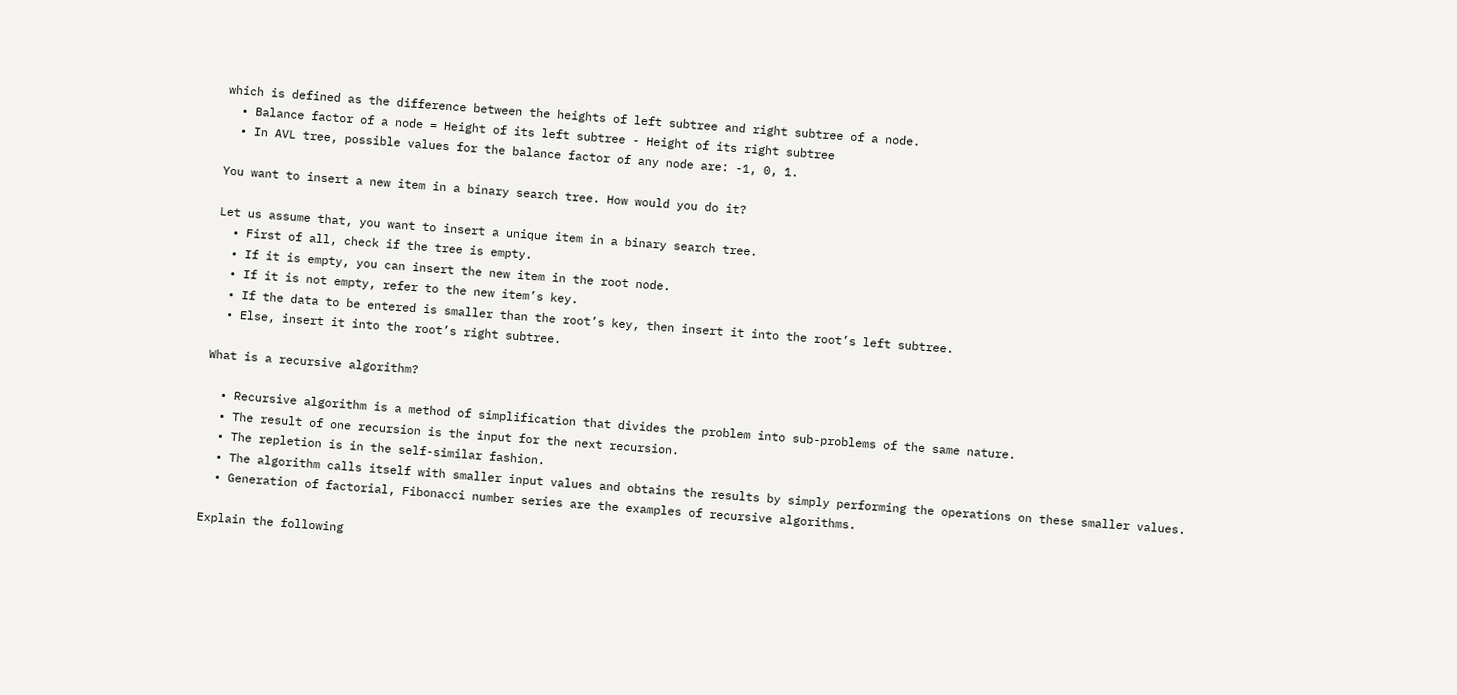which is defined as the difference between the heights of left subtree and right subtree of a node.
  • Balance factor of a node = Height of its left subtree - Height of its right subtree
  • In AVL tree, possible values for the balance factor of any node are: -1, 0, 1.

You want to insert a new item in a binary search tree. How would you do it?

Let us assume that, you want to insert a unique item in a binary search tree.
  • First of all, check if the tree is empty.
  • If it is empty, you can insert the new item in the root node.
  • If it is not empty, refer to the new item’s key.
  • If the data to be entered is smaller than the root’s key, then insert it into the root’s left subtree.
  • Else, insert it into the root’s right subtree.

What is a recursive algorithm?

  • Recursive algorithm is a method of simplification that divides the problem into sub-problems of the same nature.
  • The result of one recursion is the input for the next recursion.
  • The repletion is in the self-similar fashion.
  • The algorithm calls itself with smaller input values and obtains the results by simply performing the operations on these smaller values.
  • Generation of factorial, Fibonacci number series are the examples of recursive algorithms.

Explain the following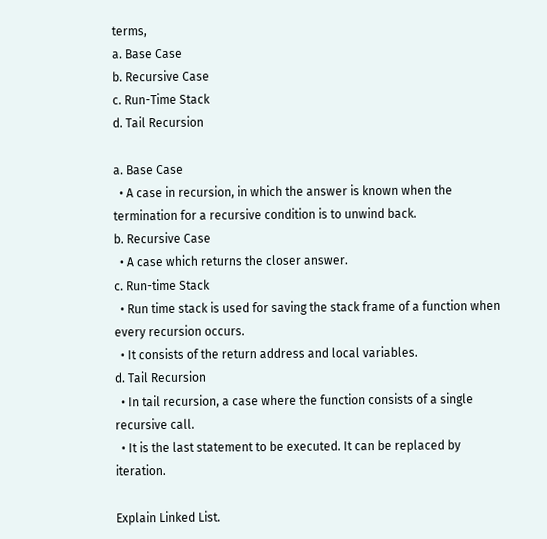terms,
a. Base Case
b. Recursive Case
c. Run-Time Stack
d. Tail Recursion

a. Base Case
  • A case in recursion, in which the answer is known when the termination for a recursive condition is to unwind back.
b. Recursive Case
  • A case which returns the closer answer.
c. Run-time Stack
  • Run time stack is used for saving the stack frame of a function when every recursion occurs.
  • It consists of the return address and local variables.
d. Tail Recursion
  • In tail recursion, a case where the function consists of a single recursive call.
  • It is the last statement to be executed. It can be replaced by iteration.

Explain Linked List.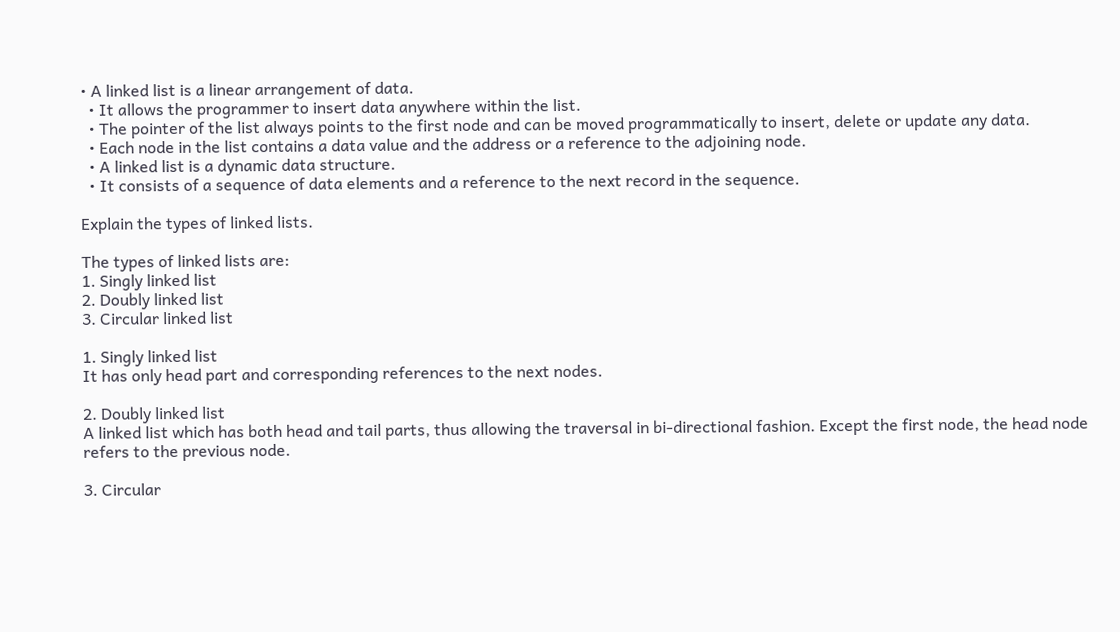• A linked list is a linear arrangement of data.
  • It allows the programmer to insert data anywhere within the list.
  • The pointer of the list always points to the first node and can be moved programmatically to insert, delete or update any data.
  • Each node in the list contains a data value and the address or a reference to the adjoining node.
  • A linked list is a dynamic data structure.
  • It consists of a sequence of data elements and a reference to the next record in the sequence.

Explain the types of linked lists.

The types of linked lists are:
1. Singly linked list
2. Doubly linked list
3. Circular linked list

1. Singly linked list
It has only head part and corresponding references to the next nodes.

2. Doubly linked list
A linked list which has both head and tail parts, thus allowing the traversal in bi-directional fashion. Except the first node, the head node refers to the previous node.

3. Circular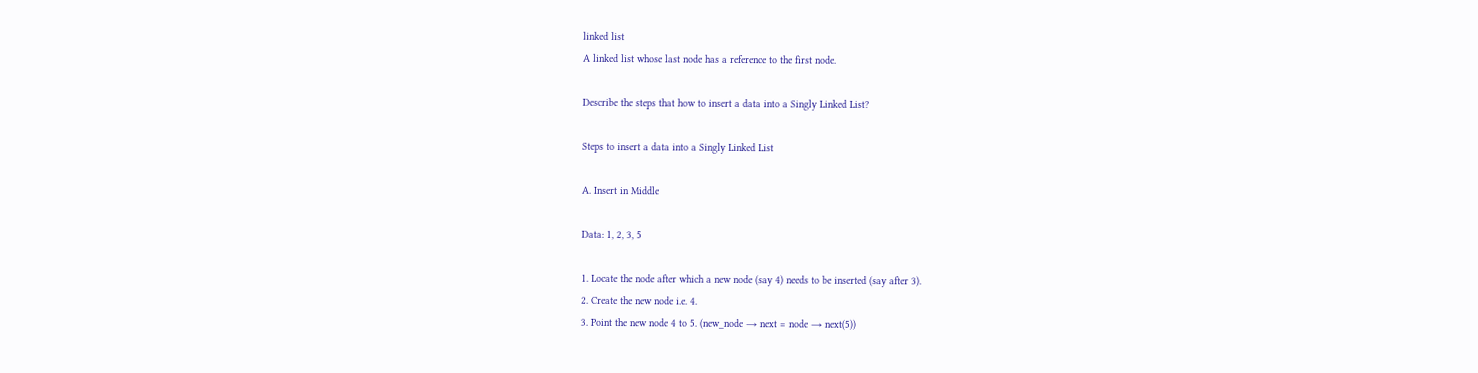linked list
A linked list whose last node has a reference to the first node.

Describe the steps that how to insert a data into a Singly Linked List?

Steps to insert a data into a Singly Linked List

A. Insert in Middle

Data: 1, 2, 3, 5

1. Locate the node after which a new node (say 4) needs to be inserted (say after 3).
2. Create the new node i.e. 4.
3. Point the new node 4 to 5. (new_node → next = node → next(5))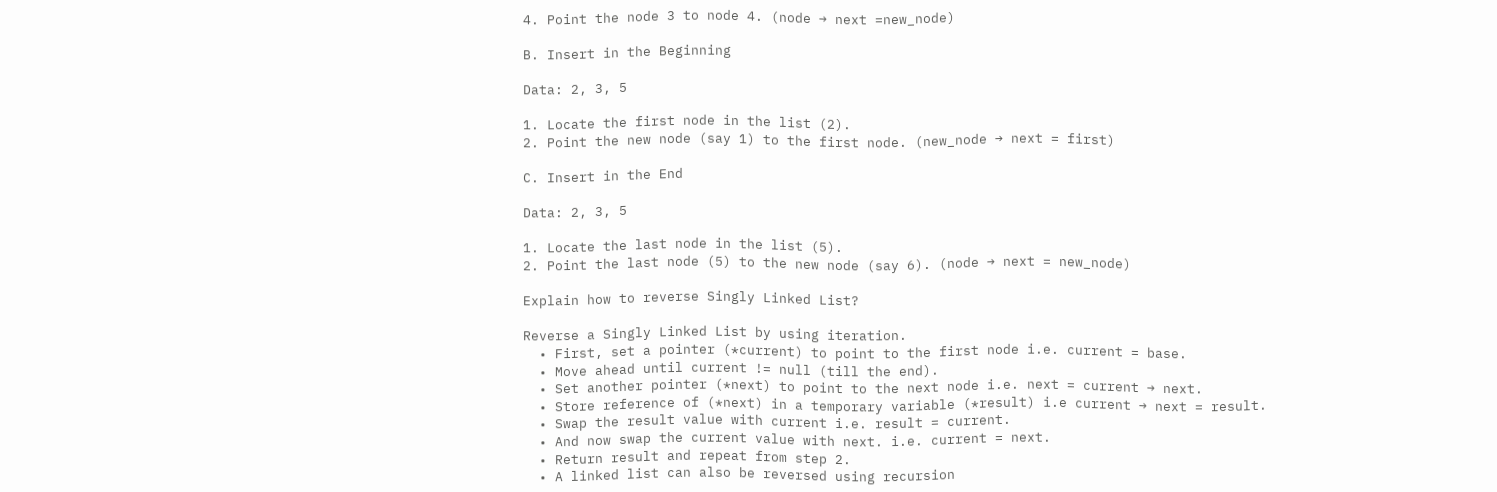4. Point the node 3 to node 4. (node → next =new_node)

B. Insert in the Beginning

Data: 2, 3, 5

1. Locate the first node in the list (2).
2. Point the new node (say 1) to the first node. (new_node → next = first)

C. Insert in the End

Data: 2, 3, 5

1. Locate the last node in the list (5).
2. Point the last node (5) to the new node (say 6). (node → next = new_node)

Explain how to reverse Singly Linked List?

Reverse a Singly Linked List by using iteration.
  • First, set a pointer (*current) to point to the first node i.e. current = base.
  • Move ahead until current != null (till the end).
  • Set another pointer (*next) to point to the next node i.e. next = current → next.
  • Store reference of (*next) in a temporary variable (*result) i.e current → next = result.
  • Swap the result value with current i.e. result = current.
  • And now swap the current value with next. i.e. current = next.
  • Return result and repeat from step 2.
  • A linked list can also be reversed using recursion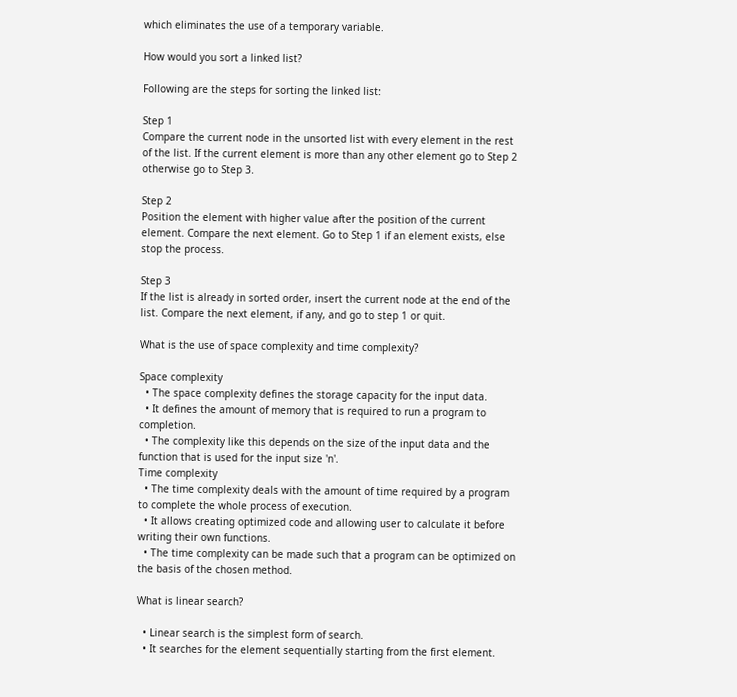which eliminates the use of a temporary variable.

How would you sort a linked list?

Following are the steps for sorting the linked list:

Step 1
Compare the current node in the unsorted list with every element in the rest of the list. If the current element is more than any other element go to Step 2 otherwise go to Step 3.

Step 2
Position the element with higher value after the position of the current element. Compare the next element. Go to Step 1 if an element exists, else stop the process.

Step 3
If the list is already in sorted order, insert the current node at the end of the list. Compare the next element, if any, and go to step 1 or quit.

What is the use of space complexity and time complexity?

Space complexity
  • The space complexity defines the storage capacity for the input data.
  • It defines the amount of memory that is required to run a program to completion.
  • The complexity like this depends on the size of the input data and the function that is used for the input size 'n'.
Time complexity
  • The time complexity deals with the amount of time required by a program to complete the whole process of execution.
  • It allows creating optimized code and allowing user to calculate it before writing their own functions.
  • The time complexity can be made such that a program can be optimized on the basis of the chosen method.

What is linear search?

  • Linear search is the simplest form of search.
  • It searches for the element sequentially starting from the first element.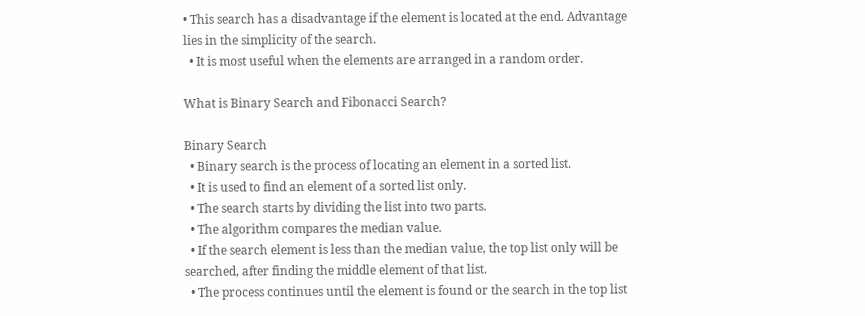• This search has a disadvantage if the element is located at the end. Advantage lies in the simplicity of the search.
  • It is most useful when the elements are arranged in a random order.

What is Binary Search and Fibonacci Search?

Binary Search
  • Binary search is the process of locating an element in a sorted list.
  • It is used to find an element of a sorted list only.
  • The search starts by dividing the list into two parts.
  • The algorithm compares the median value.
  • If the search element is less than the median value, the top list only will be searched, after finding the middle element of that list.
  • The process continues until the element is found or the search in the top list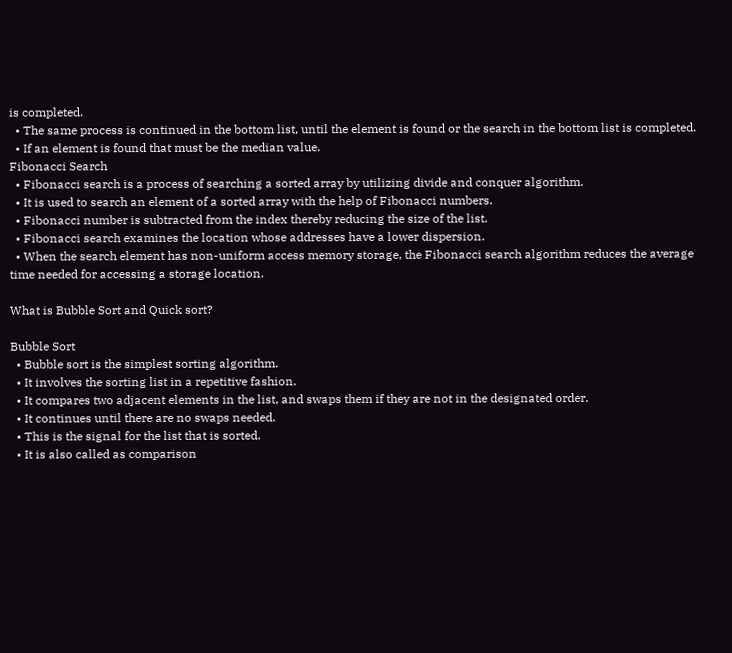is completed.
  • The same process is continued in the bottom list, until the element is found or the search in the bottom list is completed.
  • If an element is found that must be the median value.
Fibonacci Search
  • Fibonacci search is a process of searching a sorted array by utilizing divide and conquer algorithm.
  • It is used to search an element of a sorted array with the help of Fibonacci numbers.
  • Fibonacci number is subtracted from the index thereby reducing the size of the list.
  • Fibonacci search examines the location whose addresses have a lower dispersion.
  • When the search element has non-uniform access memory storage, the Fibonacci search algorithm reduces the average time needed for accessing a storage location.

What is Bubble Sort and Quick sort?

Bubble Sort
  • Bubble sort is the simplest sorting algorithm.
  • It involves the sorting list in a repetitive fashion.
  • It compares two adjacent elements in the list, and swaps them if they are not in the designated order.
  • It continues until there are no swaps needed.
  • This is the signal for the list that is sorted.
  • It is also called as comparison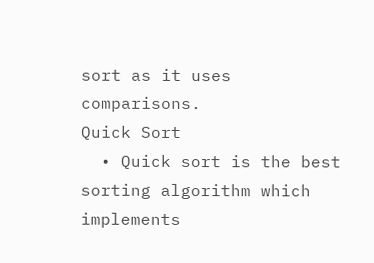sort as it uses comparisons.
Quick Sort
  • Quick sort is the best sorting algorithm which implements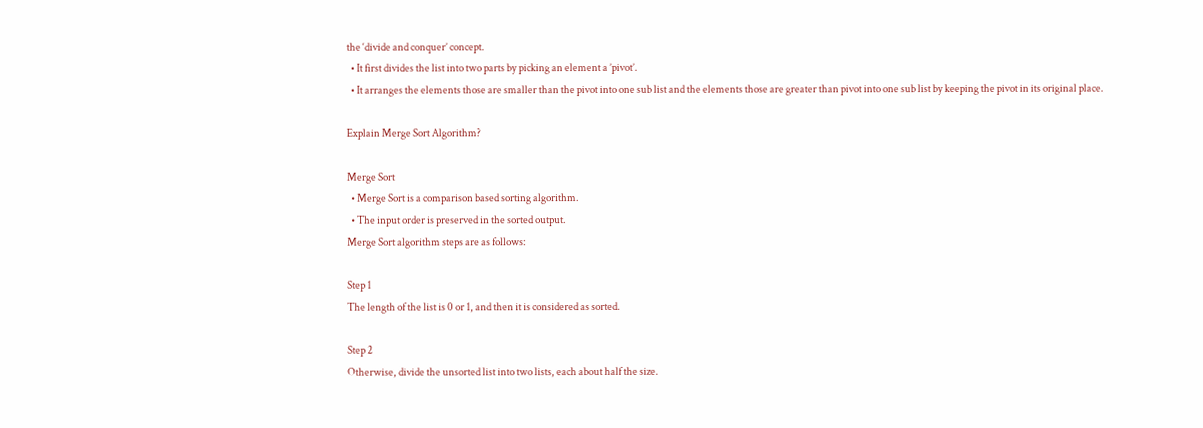the ‘divide and conquer’ concept.
  • It first divides the list into two parts by picking an element a ’pivot’.
  • It arranges the elements those are smaller than the pivot into one sub list and the elements those are greater than pivot into one sub list by keeping the pivot in its original place.

Explain Merge Sort Algorithm?

Merge Sort
  • Merge Sort is a comparison based sorting algorithm.
  • The input order is preserved in the sorted output.
Merge Sort algorithm steps are as follows:

Step 1
The length of the list is 0 or 1, and then it is considered as sorted.

Step 2
Otherwise, divide the unsorted list into two lists, each about half the size.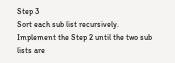Step 3
Sort each sub list recursively. Implement the Step 2 until the two sub lists are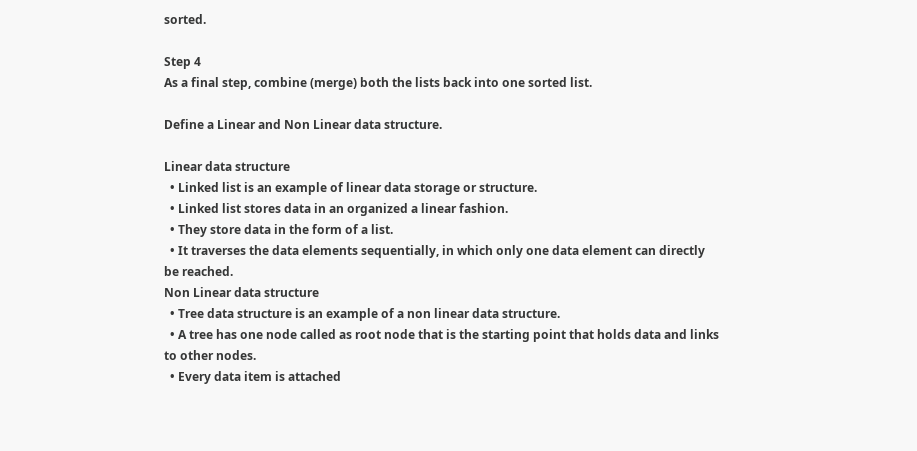sorted.

Step 4
As a final step, combine (merge) both the lists back into one sorted list.

Define a Linear and Non Linear data structure.

Linear data structure
  • Linked list is an example of linear data storage or structure.
  • Linked list stores data in an organized a linear fashion.
  • They store data in the form of a list.
  • It traverses the data elements sequentially, in which only one data element can directly be reached.
Non Linear data structure
  • Tree data structure is an example of a non linear data structure.
  • A tree has one node called as root node that is the starting point that holds data and links to other nodes.
  • Every data item is attached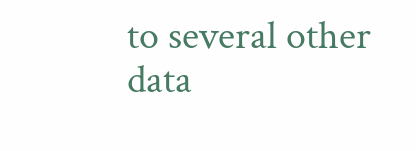to several other data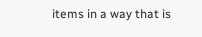items in a way that is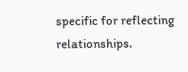specific for reflecting relationships.